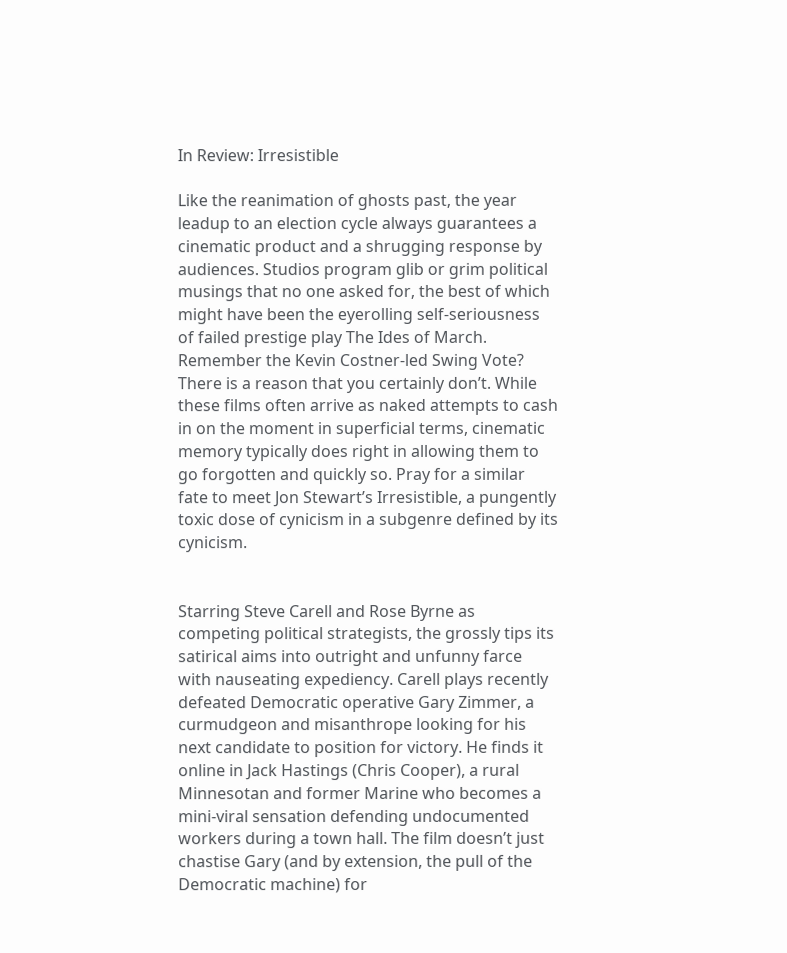In Review: Irresistible

Like the reanimation of ghosts past, the year leadup to an election cycle always guarantees a cinematic product and a shrugging response by audiences. Studios program glib or grim political musings that no one asked for, the best of which might have been the eyerolling self-seriousness of failed prestige play The Ides of March. Remember the Kevin Costner-led Swing Vote? There is a reason that you certainly don’t. While these films often arrive as naked attempts to cash in on the moment in superficial terms, cinematic memory typically does right in allowing them to go forgotten and quickly so. Pray for a similar fate to meet Jon Stewart’s Irresistible, a pungently toxic dose of cynicism in a subgenre defined by its cynicism.


Starring Steve Carell and Rose Byrne as competing political strategists, the grossly tips its satirical aims into outright and unfunny farce with nauseating expediency. Carell plays recently defeated Democratic operative Gary Zimmer, a curmudgeon and misanthrope looking for his next candidate to position for victory. He finds it online in Jack Hastings (Chris Cooper), a rural Minnesotan and former Marine who becomes a mini-viral sensation defending undocumented workers during a town hall. The film doesn’t just chastise Gary (and by extension, the pull of the Democratic machine) for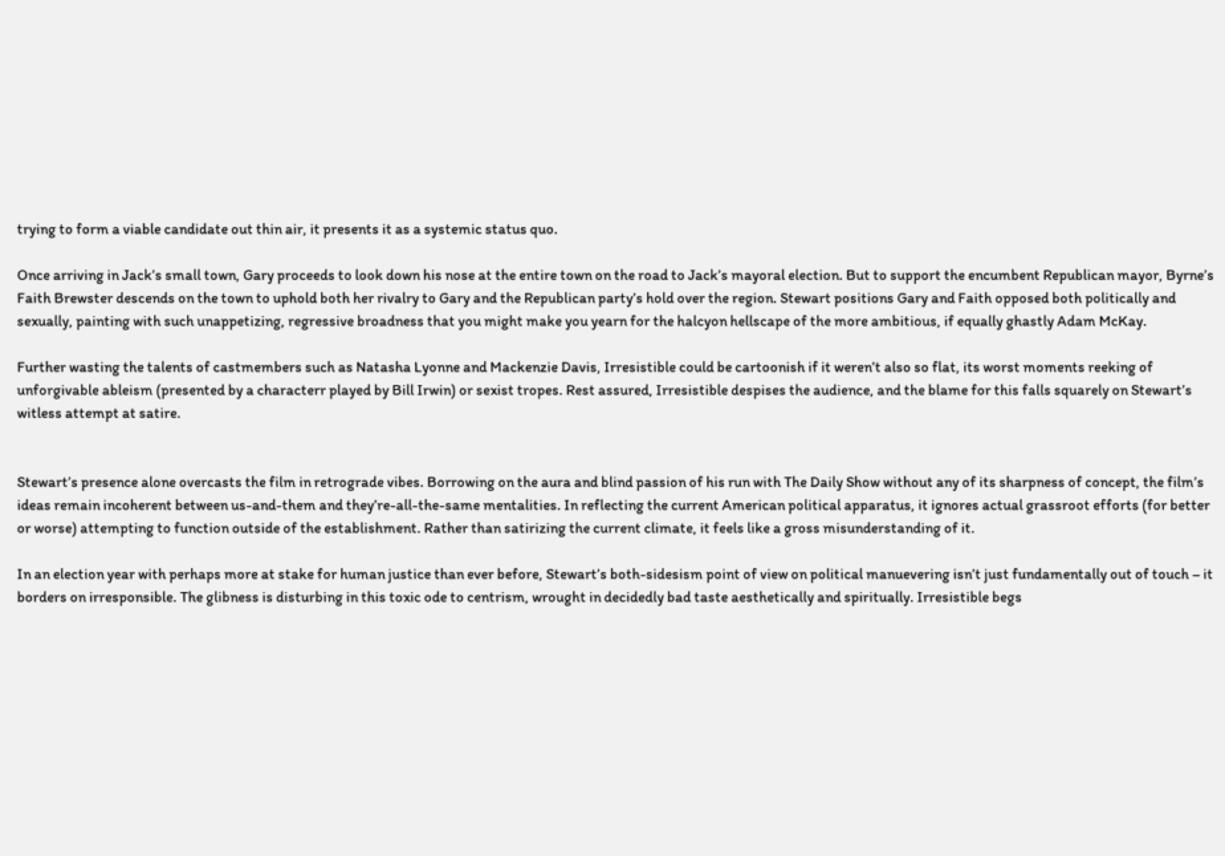trying to form a viable candidate out thin air, it presents it as a systemic status quo.

Once arriving in Jack’s small town, Gary proceeds to look down his nose at the entire town on the road to Jack’s mayoral election. But to support the encumbent Republican mayor, Byrne’s Faith Brewster descends on the town to uphold both her rivalry to Gary and the Republican party’s hold over the region. Stewart positions Gary and Faith opposed both politically and sexually, painting with such unappetizing, regressive broadness that you might make you yearn for the halcyon hellscape of the more ambitious, if equally ghastly Adam McKay.

Further wasting the talents of castmembers such as Natasha Lyonne and Mackenzie Davis, Irresistible could be cartoonish if it weren’t also so flat, its worst moments reeking of unforgivable ableism (presented by a characterr played by Bill Irwin) or sexist tropes. Rest assured, Irresistible despises the audience, and the blame for this falls squarely on Stewart’s witless attempt at satire.


Stewart’s presence alone overcasts the film in retrograde vibes. Borrowing on the aura and blind passion of his run with The Daily Show without any of its sharpness of concept, the film’s ideas remain incoherent between us-and-them and they’re-all-the-same mentalities. In reflecting the current American political apparatus, it ignores actual grassroot efforts (for better or worse) attempting to function outside of the establishment. Rather than satirizing the current climate, it feels like a gross misunderstanding of it.

In an election year with perhaps more at stake for human justice than ever before, Stewart’s both-sidesism point of view on political manuevering isn’t just fundamentally out of touch – it borders on irresponsible. The glibness is disturbing in this toxic ode to centrism, wrought in decidedly bad taste aesthetically and spiritually. Irresistible begs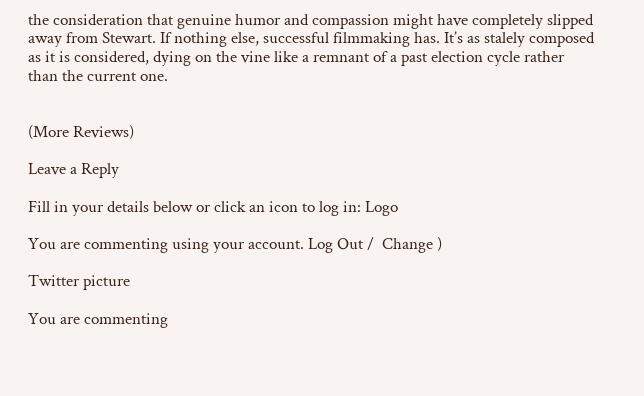the consideration that genuine humor and compassion might have completely slipped away from Stewart. If nothing else, successful filmmaking has. It’s as stalely composed as it is considered, dying on the vine like a remnant of a past election cycle rather than the current one.


(More Reviews)

Leave a Reply

Fill in your details below or click an icon to log in: Logo

You are commenting using your account. Log Out /  Change )

Twitter picture

You are commenting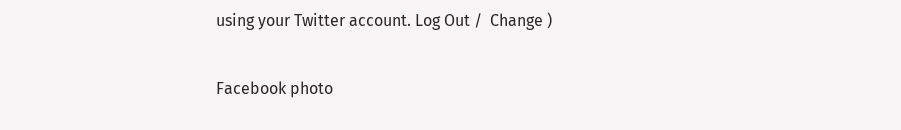using your Twitter account. Log Out /  Change )

Facebook photo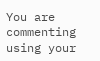You are commenting using your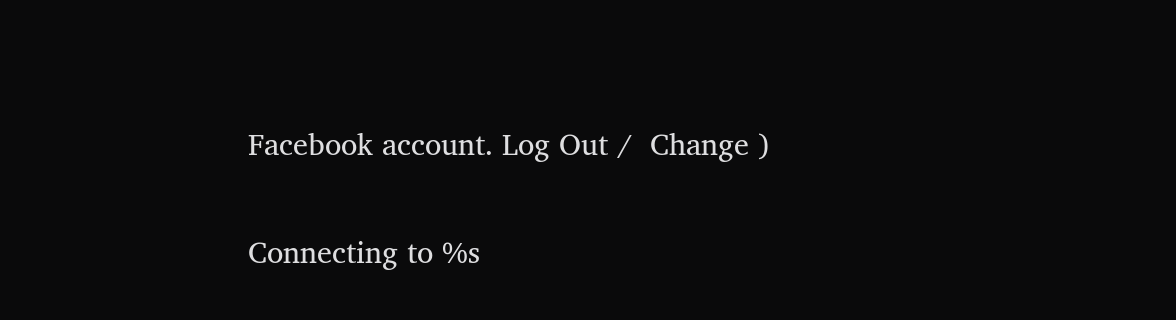Facebook account. Log Out /  Change )

Connecting to %s